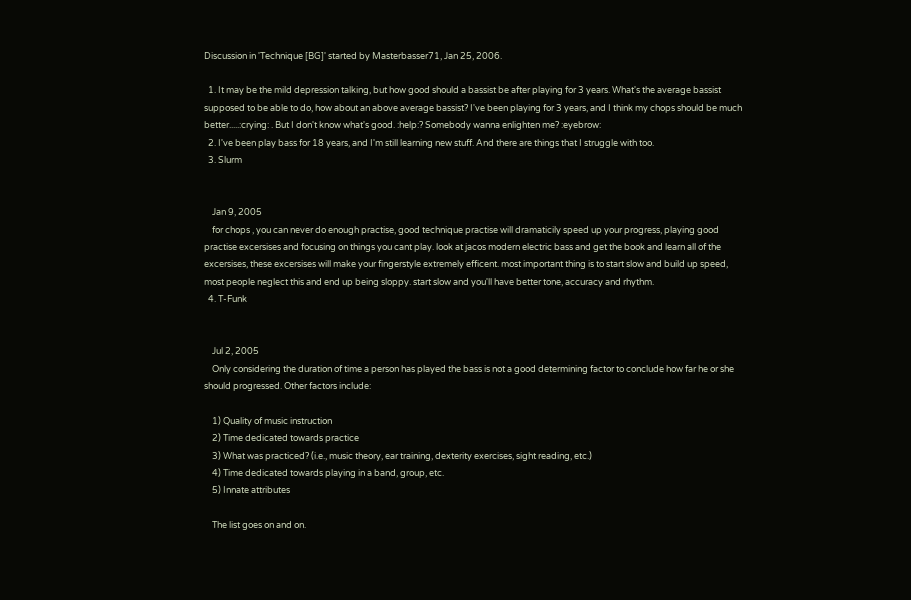Discussion in 'Technique [BG]' started by Masterbasser71, Jan 25, 2006.

  1. It may be the mild depression talking, but how good should a bassist be after playing for 3 years. What's the average bassist supposed to be able to do, how about an above average bassist? I've been playing for 3 years, and I think my chops should be much better.....:crying: . But I don't know what's good. :help:? Somebody wanna enlighten me? :eyebrow:
  2. I've been play bass for 18 years, and I'm still learning new stuff. And there are things that I struggle with too.
  3. Slurm


    Jan 9, 2005
    for chops , you can never do enough practise, good technique practise will dramaticily speed up your progress, playing good practise excersises and focusing on things you cant play. look at jacos modern electric bass and get the book and learn all of the excersises, these excersises will make your fingerstyle extremely efficent. most important thing is to start slow and build up speed, most people neglect this and end up being sloppy. start slow and you'll have better tone, accuracy and rhythm.
  4. T-Funk


    Jul 2, 2005
    Only considering the duration of time a person has played the bass is not a good determining factor to conclude how far he or she should progressed. Other factors include:

    1) Quality of music instruction
    2) Time dedicated towards practice
    3) What was practiced? (i.e., music theory, ear training, dexterity exercises, sight reading, etc.)
    4) Time dedicated towards playing in a band, group, etc.
    5) Innate attributes

    The list goes on and on.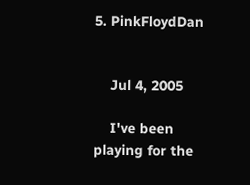5. PinkFloydDan


    Jul 4, 2005

    I've been playing for the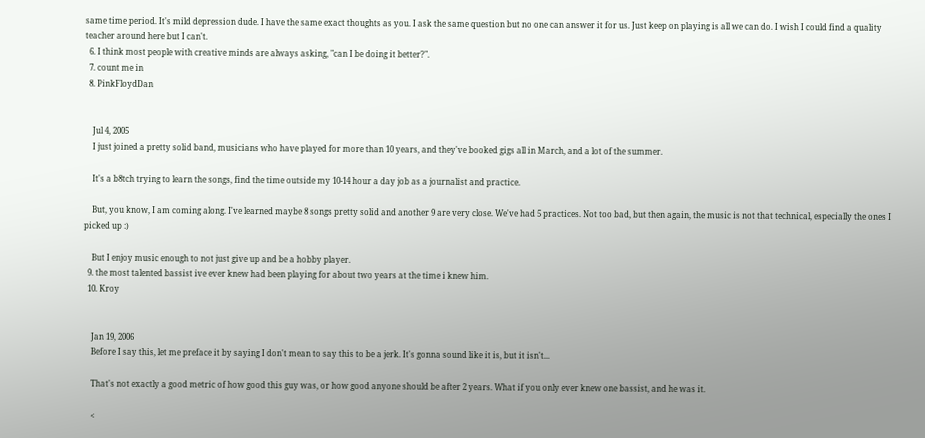same time period. It's mild depression dude. I have the same exact thoughts as you. I ask the same question but no one can answer it for us. Just keep on playing is all we can do. I wish I could find a quality teacher around here but I can't.
  6. I think most people with creative minds are always asking, "can I be doing it better?".
  7. count me in
  8. PinkFloydDan


    Jul 4, 2005
    I just joined a pretty solid band, musicians who have played for more than 10 years, and they've booked gigs all in March, and a lot of the summer.

    It's a b8tch trying to learn the songs, find the time outside my 10-14 hour a day job as a journalist and practice.

    But, you know, I am coming along. I've learned maybe 8 songs pretty solid and another 9 are very close. We've had 5 practices. Not too bad, but then again, the music is not that technical, especially the ones I picked up :)

    But I enjoy music enough to not just give up and be a hobby player.
  9. the most talented bassist ive ever knew had been playing for about two years at the time i knew him.
  10. Kroy


    Jan 19, 2006
    Before I say this, let me preface it by saying I don't mean to say this to be a jerk. It's gonna sound like it is, but it isn't...

    That's not exactly a good metric of how good this guy was, or how good anyone should be after 2 years. What if you only ever knew one bassist, and he was it.

    <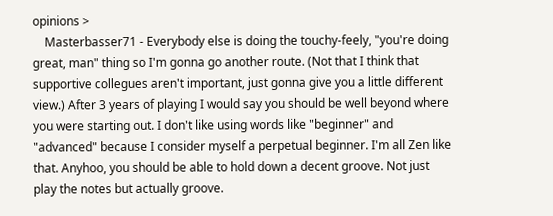opinions >
    Masterbasser71 - Everybody else is doing the touchy-feely, "you're doing great, man" thing so I'm gonna go another route. (Not that I think that supportive collegues aren't important, just gonna give you a little different view.) After 3 years of playing I would say you should be well beyond where you were starting out. I don't like using words like "beginner" and "advanced" because I consider myself a perpetual beginner. I'm all Zen like that. Anyhoo, you should be able to hold down a decent groove. Not just play the notes but actually groove.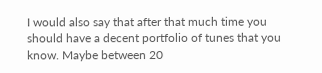I would also say that after that much time you should have a decent portfolio of tunes that you know. Maybe between 20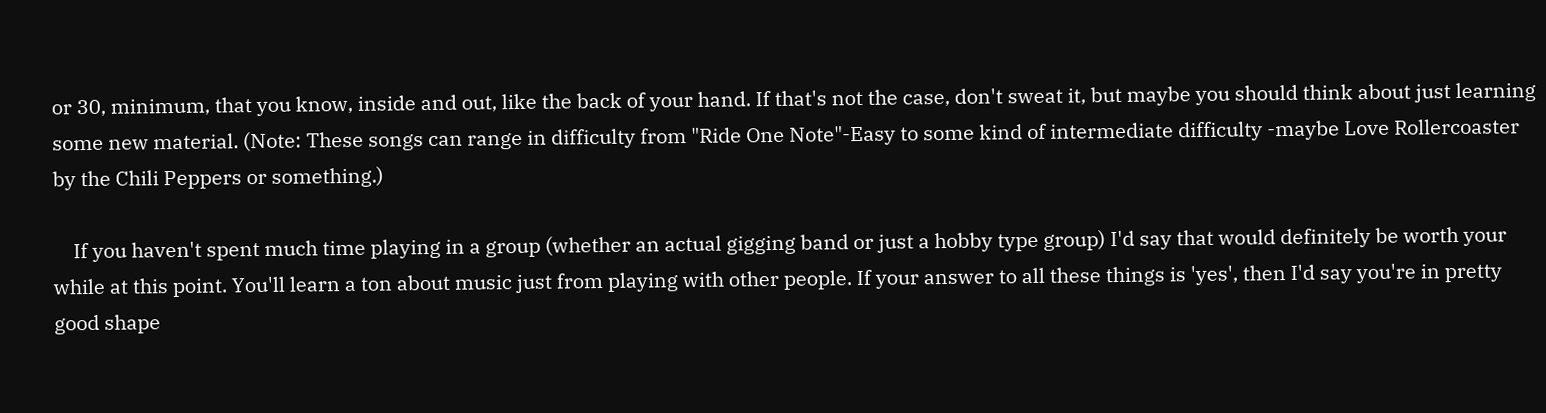or 30, minimum, that you know, inside and out, like the back of your hand. If that's not the case, don't sweat it, but maybe you should think about just learning some new material. (Note: These songs can range in difficulty from "Ride One Note"-Easy to some kind of intermediate difficulty -maybe Love Rollercoaster by the Chili Peppers or something.)

    If you haven't spent much time playing in a group (whether an actual gigging band or just a hobby type group) I'd say that would definitely be worth your while at this point. You'll learn a ton about music just from playing with other people. If your answer to all these things is 'yes', then I'd say you're in pretty good shape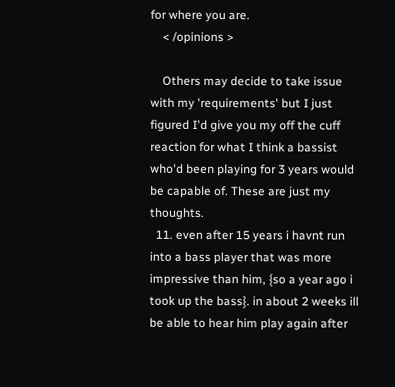for where you are.
    < /opinions >

    Others may decide to take issue with my 'requirements' but I just figured I'd give you my off the cuff reaction for what I think a bassist who'd been playing for 3 years would be capable of. These are just my thoughts.
  11. even after 15 years i havnt run into a bass player that was more impressive than him, {so a year ago i took up the bass}. in about 2 weeks ill be able to hear him play again after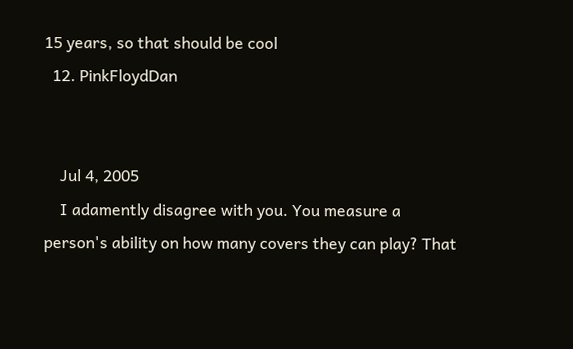15 years, so that should be cool
  12. PinkFloydDan


    Jul 4, 2005
    I adamently disagree with you. You measure a person's ability on how many covers they can play? That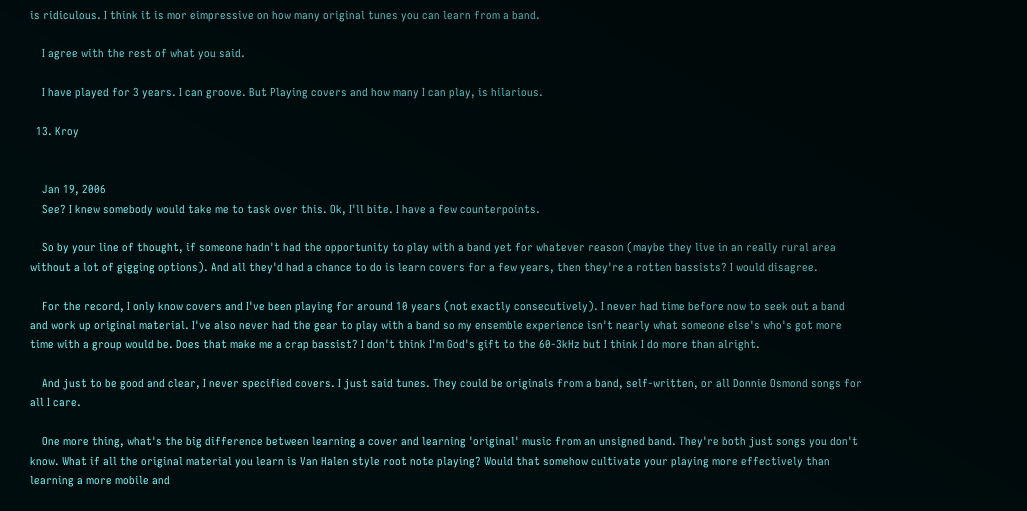is ridiculous. I think it is mor eimpressive on how many original tunes you can learn from a band.

    I agree with the rest of what you said.

    I have played for 3 years. I can groove. But Playing covers and how many I can play, is hilarious.

  13. Kroy


    Jan 19, 2006
    See? I knew somebody would take me to task over this. Ok, I'll bite. I have a few counterpoints.

    So by your line of thought, if someone hadn't had the opportunity to play with a band yet for whatever reason (maybe they live in an really rural area without a lot of gigging options). And all they'd had a chance to do is learn covers for a few years, then they're a rotten bassists? I would disagree.

    For the record, I only know covers and I've been playing for around 10 years (not exactly consecutively). I never had time before now to seek out a band and work up original material. I've also never had the gear to play with a band so my ensemble experience isn't nearly what someone else's who's got more time with a group would be. Does that make me a crap bassist? I don't think I'm God's gift to the 60-3kHz but I think I do more than alright.

    And just to be good and clear, I never specified covers. I just said tunes. They could be originals from a band, self-written, or all Donnie Osmond songs for all I care.

    One more thing, what's the big difference between learning a cover and learning 'original' music from an unsigned band. They're both just songs you don't know. What if all the original material you learn is Van Halen style root note playing? Would that somehow cultivate your playing more effectively than learning a more mobile and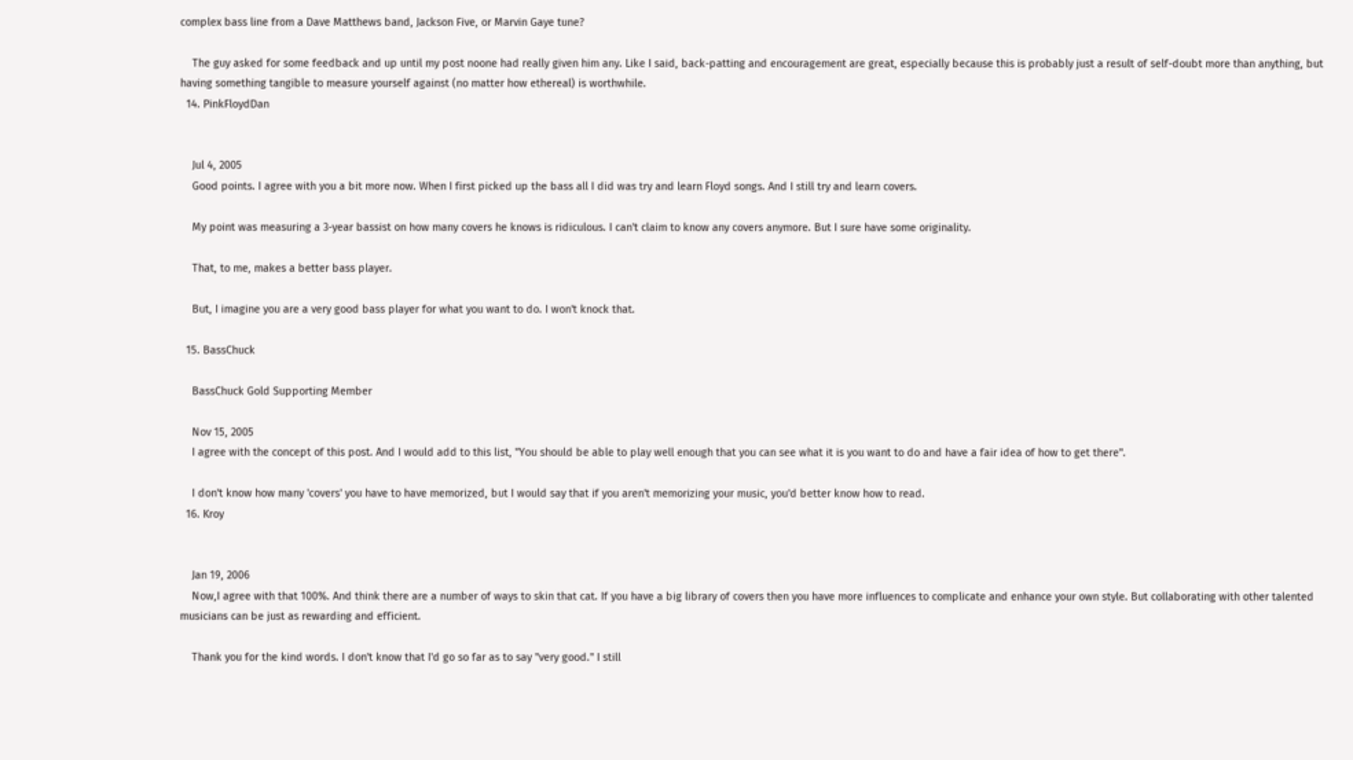complex bass line from a Dave Matthews band, Jackson Five, or Marvin Gaye tune?

    The guy asked for some feedback and up until my post noone had really given him any. Like I said, back-patting and encouragement are great, especially because this is probably just a result of self-doubt more than anything, but having something tangible to measure yourself against (no matter how ethereal) is worthwhile.
  14. PinkFloydDan


    Jul 4, 2005
    Good points. I agree with you a bit more now. When I first picked up the bass all I did was try and learn Floyd songs. And I still try and learn covers.

    My point was measuring a 3-year bassist on how many covers he knows is ridiculous. I can't claim to know any covers anymore. But I sure have some originality.

    That, to me, makes a better bass player.

    But, I imagine you are a very good bass player for what you want to do. I won't knock that.

  15. BassChuck

    BassChuck Gold Supporting Member

    Nov 15, 2005
    I agree with the concept of this post. And I would add to this list, "You should be able to play well enough that you can see what it is you want to do and have a fair idea of how to get there".

    I don't know how many 'covers' you have to have memorized, but I would say that if you aren't memorizing your music, you'd better know how to read.
  16. Kroy


    Jan 19, 2006
    Now,I agree with that 100%. And think there are a number of ways to skin that cat. If you have a big library of covers then you have more influences to complicate and enhance your own style. But collaborating with other talented musicians can be just as rewarding and efficient.

    Thank you for the kind words. I don't know that I'd go so far as to say "very good." I still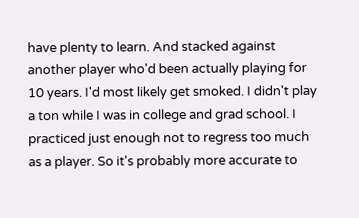have plenty to learn. And stacked against another player who'd been actually playing for 10 years. I'd most likely get smoked. I didn't play a ton while I was in college and grad school. I practiced just enough not to regress too much as a player. So it's probably more accurate to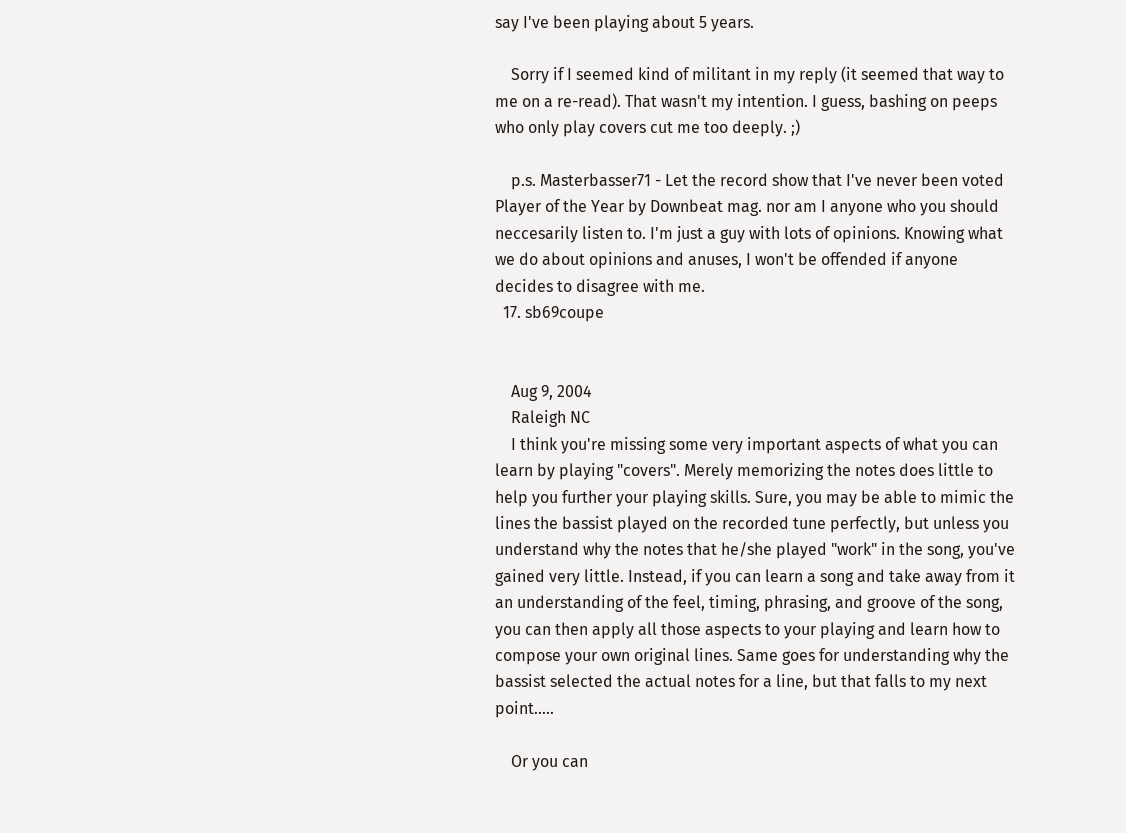say I've been playing about 5 years.

    Sorry if I seemed kind of militant in my reply (it seemed that way to me on a re-read). That wasn't my intention. I guess, bashing on peeps who only play covers cut me too deeply. ;)

    p.s. Masterbasser71 - Let the record show that I've never been voted Player of the Year by Downbeat mag. nor am I anyone who you should neccesarily listen to. I'm just a guy with lots of opinions. Knowing what we do about opinions and anuses, I won't be offended if anyone decides to disagree with me.
  17. sb69coupe


    Aug 9, 2004
    Raleigh NC
    I think you're missing some very important aspects of what you can learn by playing "covers". Merely memorizing the notes does little to help you further your playing skills. Sure, you may be able to mimic the lines the bassist played on the recorded tune perfectly, but unless you understand why the notes that he/she played "work" in the song, you've gained very little. Instead, if you can learn a song and take away from it an understanding of the feel, timing, phrasing, and groove of the song, you can then apply all those aspects to your playing and learn how to compose your own original lines. Same goes for understanding why the bassist selected the actual notes for a line, but that falls to my next point.....

    Or you can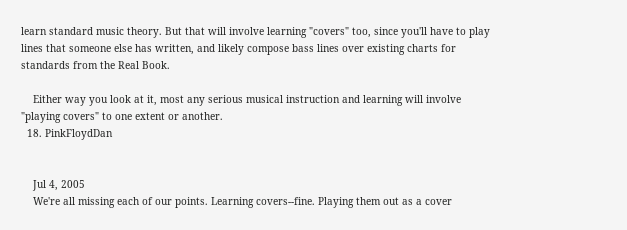learn standard music theory. But that will involve learning "covers" too, since you'll have to play lines that someone else has written, and likely compose bass lines over existing charts for standards from the Real Book.

    Either way you look at it, most any serious musical instruction and learning will involve "playing covers" to one extent or another.
  18. PinkFloydDan


    Jul 4, 2005
    We're all missing each of our points. Learning covers--fine. Playing them out as a cover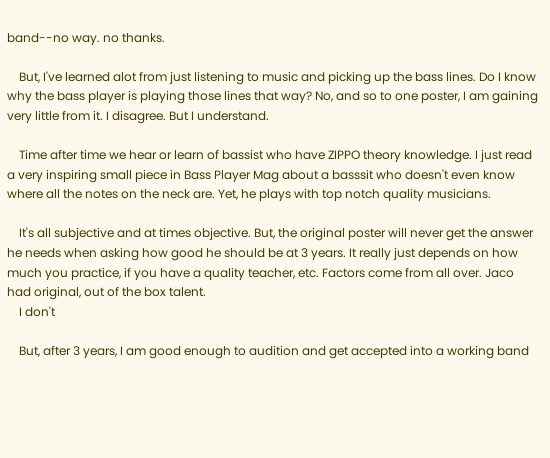band--no way. no thanks.

    But, I've learned alot from just listening to music and picking up the bass lines. Do I know why the bass player is playing those lines that way? No, and so to one poster, I am gaining very little from it. I disagree. But I understand.

    Time after time we hear or learn of bassist who have ZIPPO theory knowledge. I just read a very inspiring small piece in Bass Player Mag about a basssit who doesn't even know where all the notes on the neck are. Yet, he plays with top notch quality musicians.

    It's all subjective and at times objective. But, the original poster will never get the answer he needs when asking how good he should be at 3 years. It really just depends on how much you practice, if you have a quality teacher, etc. Factors come from all over. Jaco had original, out of the box talent.
    I don't

    But, after 3 years, I am good enough to audition and get accepted into a working band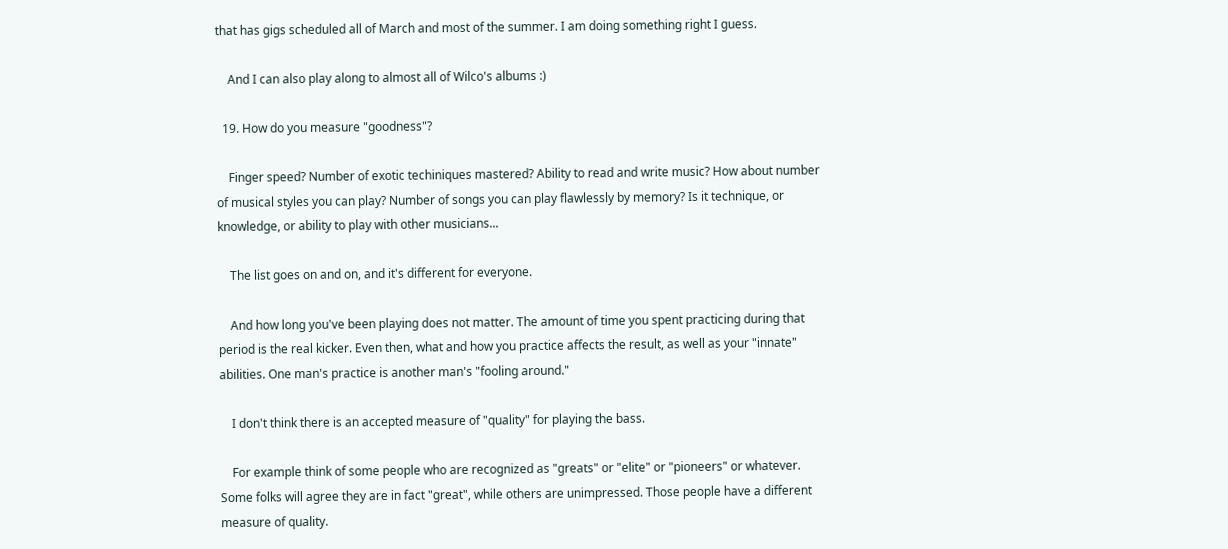that has gigs scheduled all of March and most of the summer. I am doing something right I guess.

    And I can also play along to almost all of Wilco's albums :)

  19. How do you measure "goodness"?

    Finger speed? Number of exotic techiniques mastered? Ability to read and write music? How about number of musical styles you can play? Number of songs you can play flawlessly by memory? Is it technique, or knowledge, or ability to play with other musicians...

    The list goes on and on, and it's different for everyone.

    And how long you've been playing does not matter. The amount of time you spent practicing during that period is the real kicker. Even then, what and how you practice affects the result, as well as your "innate" abilities. One man's practice is another man's "fooling around."

    I don't think there is an accepted measure of "quality" for playing the bass.

    For example think of some people who are recognized as "greats" or "elite" or "pioneers" or whatever. Some folks will agree they are in fact "great", while others are unimpressed. Those people have a different measure of quality.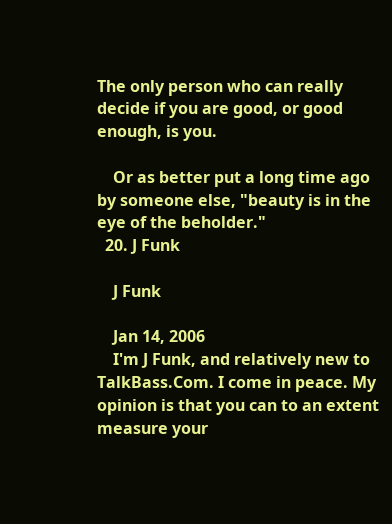The only person who can really decide if you are good, or good enough, is you.

    Or as better put a long time ago by someone else, "beauty is in the eye of the beholder."
  20. J Funk

    J Funk

    Jan 14, 2006
    I'm J Funk, and relatively new to TalkBass.Com. I come in peace. My opinion is that you can to an extent measure your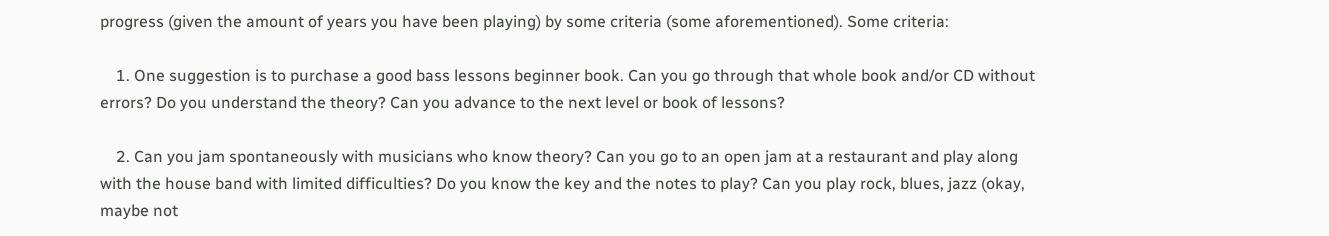progress (given the amount of years you have been playing) by some criteria (some aforementioned). Some criteria:

    1. One suggestion is to purchase a good bass lessons beginner book. Can you go through that whole book and/or CD without errors? Do you understand the theory? Can you advance to the next level or book of lessons?

    2. Can you jam spontaneously with musicians who know theory? Can you go to an open jam at a restaurant and play along with the house band with limited difficulties? Do you know the key and the notes to play? Can you play rock, blues, jazz (okay, maybe not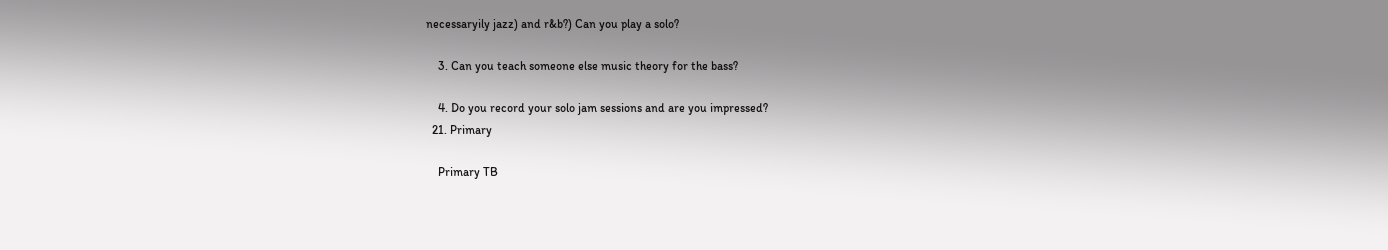necessaryily jazz) and r&b?) Can you play a solo?

    3. Can you teach someone else music theory for the bass?

    4. Do you record your solo jam sessions and are you impressed?
  21. Primary

    Primary TB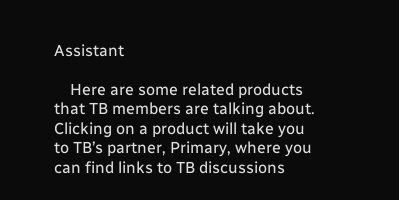Assistant

    Here are some related products that TB members are talking about. Clicking on a product will take you to TB’s partner, Primary, where you can find links to TB discussions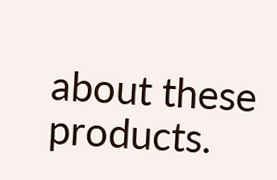about these products.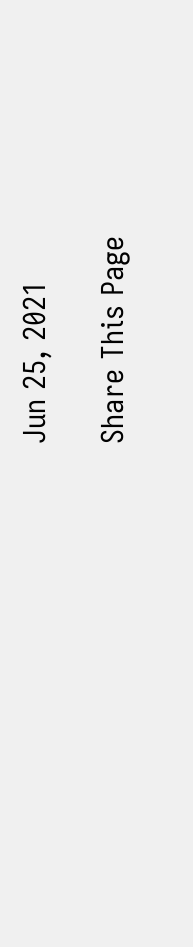Jun 25, 2021

Share This Page